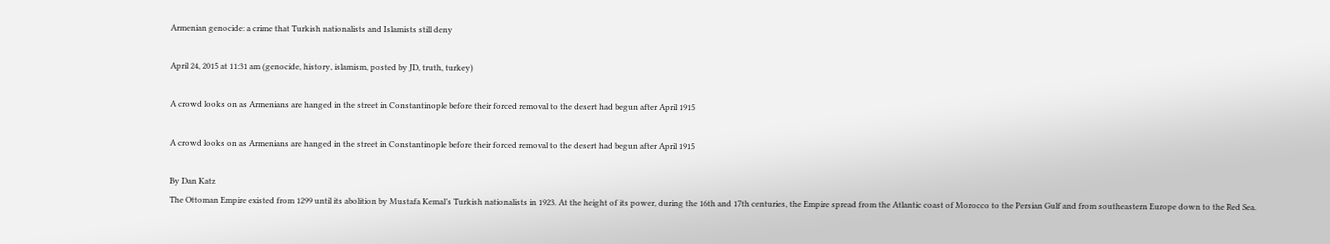Armenian genocide: a crime that Turkish nationalists and Islamists still deny

April 24, 2015 at 11:31 am (genocide, history, islamism, posted by JD, truth, turkey)

A crowd looks on as Armenians are hanged in the street in Constantinople before their forced removal to the desert had begun after April 1915

A crowd looks on as Armenians are hanged in the street in Constantinople before their forced removal to the desert had begun after April 1915

By Dan Katz
The Ottoman Empire existed from 1299 until its abolition by Mustafa Kemal’s Turkish nationalists in 1923. At the height of its power, during the 16th and 17th centuries, the Empire spread from the Atlantic coast of Morocco to the Persian Gulf and from southeastern Europe down to the Red Sea.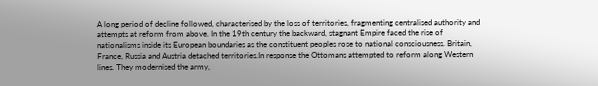A long period of decline followed, characterised by the loss of territories, fragmenting centralised authority and attempts at reform from above. In the 19th century the backward, stagnant Empire faced the rise of nationalisms inside its European boundaries as the constituent peoples rose to national consciousness. Britain, France, Russia and Austria detached territories.In response the Ottomans attempted to reform along Western lines. They modernised the army,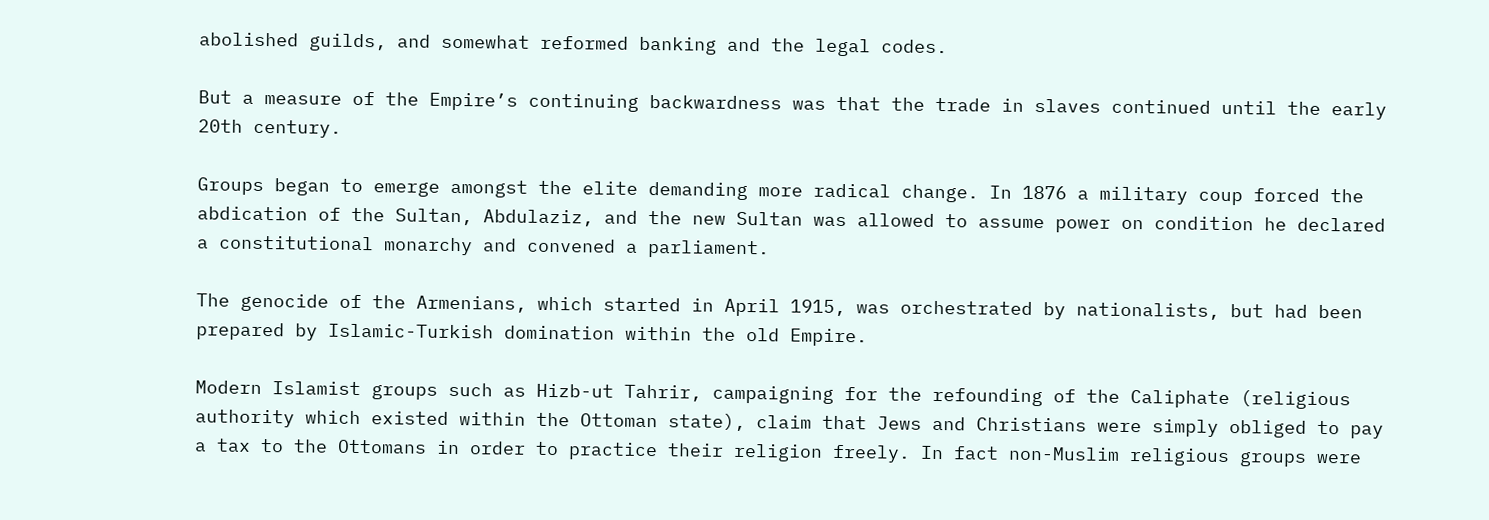abolished guilds, and somewhat reformed banking and the legal codes.

But a measure of the Empire’s continuing backwardness was that the trade in slaves continued until the early 20th century.

Groups began to emerge amongst the elite demanding more radical change. In 1876 a military coup forced the abdication of the Sultan, Abdulaziz, and the new Sultan was allowed to assume power on condition he declared a constitutional monarchy and convened a parliament.

The genocide of the Armenians, which started in April 1915, was orchestrated by nationalists, but had been prepared by Islamic-Turkish domination within the old Empire.

Modern Islamist groups such as Hizb-ut Tahrir, campaigning for the refounding of the Caliphate (religious authority which existed within the Ottoman state), claim that Jews and Christians were simply obliged to pay a tax to the Ottomans in order to practice their religion freely. In fact non-Muslim religious groups were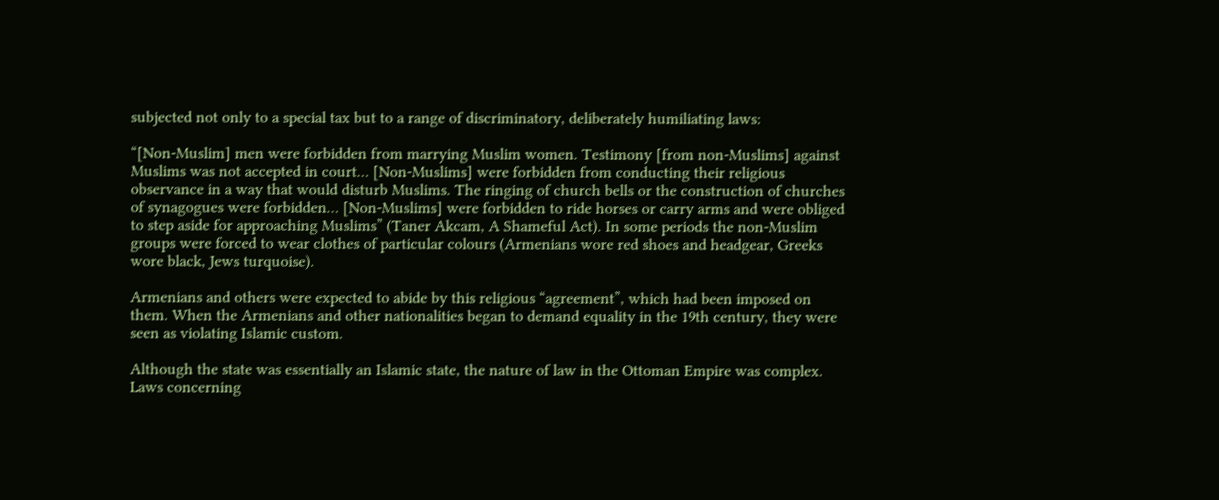subjected not only to a special tax but to a range of discriminatory, deliberately humiliating laws:

“[Non-Muslim] men were forbidden from marrying Muslim women. Testimony [from non-Muslims] against Muslims was not accepted in court… [Non-Muslims] were forbidden from conducting their religious observance in a way that would disturb Muslims. The ringing of church bells or the construction of churches of synagogues were forbidden… [Non-Muslims] were forbidden to ride horses or carry arms and were obliged to step aside for approaching Muslims” (Taner Akcam, A Shameful Act). In some periods the non-Muslim groups were forced to wear clothes of particular colours (Armenians wore red shoes and headgear, Greeks wore black, Jews turquoise).

Armenians and others were expected to abide by this religious “agreement”, which had been imposed on them. When the Armenians and other nationalities began to demand equality in the 19th century, they were seen as violating Islamic custom.

Although the state was essentially an Islamic state, the nature of law in the Ottoman Empire was complex. Laws concerning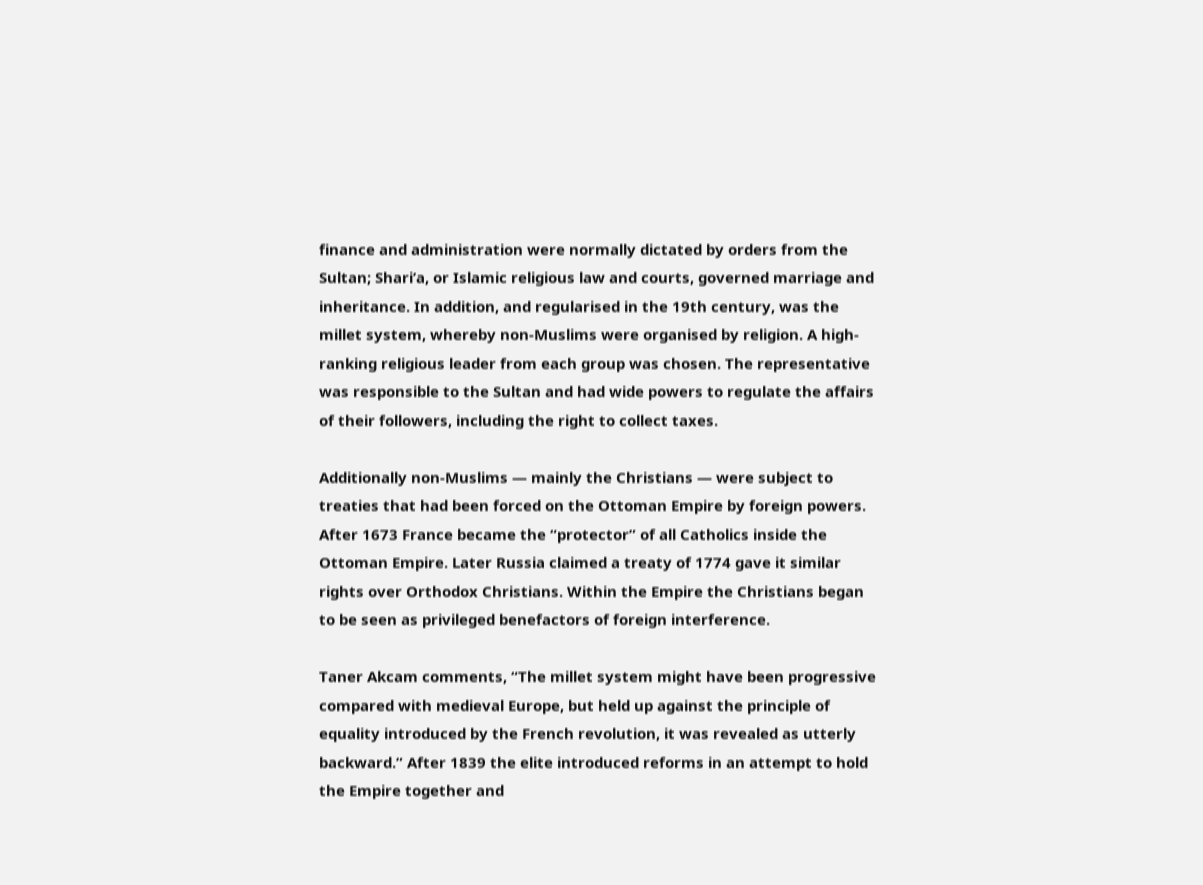finance and administration were normally dictated by orders from the Sultan; Shari’a, or Islamic religious law and courts, governed marriage and inheritance. In addition, and regularised in the 19th century, was the millet system, whereby non-Muslims were organised by religion. A high-ranking religious leader from each group was chosen. The representative was responsible to the Sultan and had wide powers to regulate the affairs of their followers, including the right to collect taxes.

Additionally non-Muslims — mainly the Christians — were subject to treaties that had been forced on the Ottoman Empire by foreign powers. After 1673 France became the “protector” of all Catholics inside the Ottoman Empire. Later Russia claimed a treaty of 1774 gave it similar rights over Orthodox Christians. Within the Empire the Christians began to be seen as privileged benefactors of foreign interference.

Taner Akcam comments, “The millet system might have been progressive compared with medieval Europe, but held up against the principle of equality introduced by the French revolution, it was revealed as utterly backward.” After 1839 the elite introduced reforms in an attempt to hold the Empire together and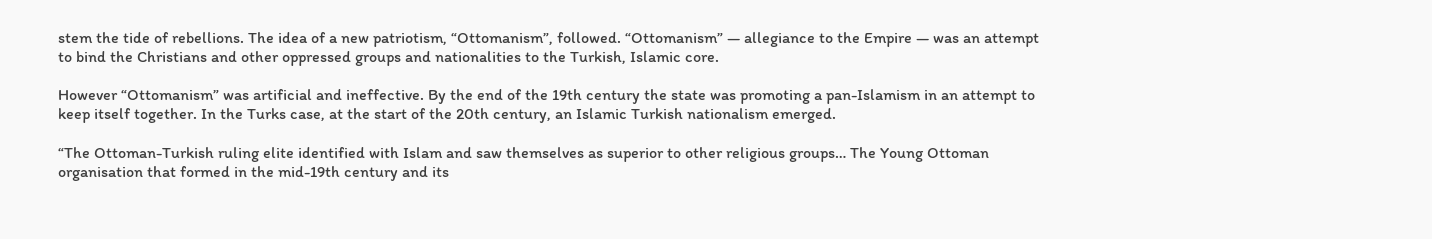stem the tide of rebellions. The idea of a new patriotism, “Ottomanism”, followed. “Ottomanism” — allegiance to the Empire — was an attempt to bind the Christians and other oppressed groups and nationalities to the Turkish, Islamic core.

However “Ottomanism” was artificial and ineffective. By the end of the 19th century the state was promoting a pan-Islamism in an attempt to keep itself together. In the Turks case, at the start of the 20th century, an Islamic Turkish nationalism emerged.

“The Ottoman-Turkish ruling elite identified with Islam and saw themselves as superior to other religious groups… The Young Ottoman organisation that formed in the mid-19th century and its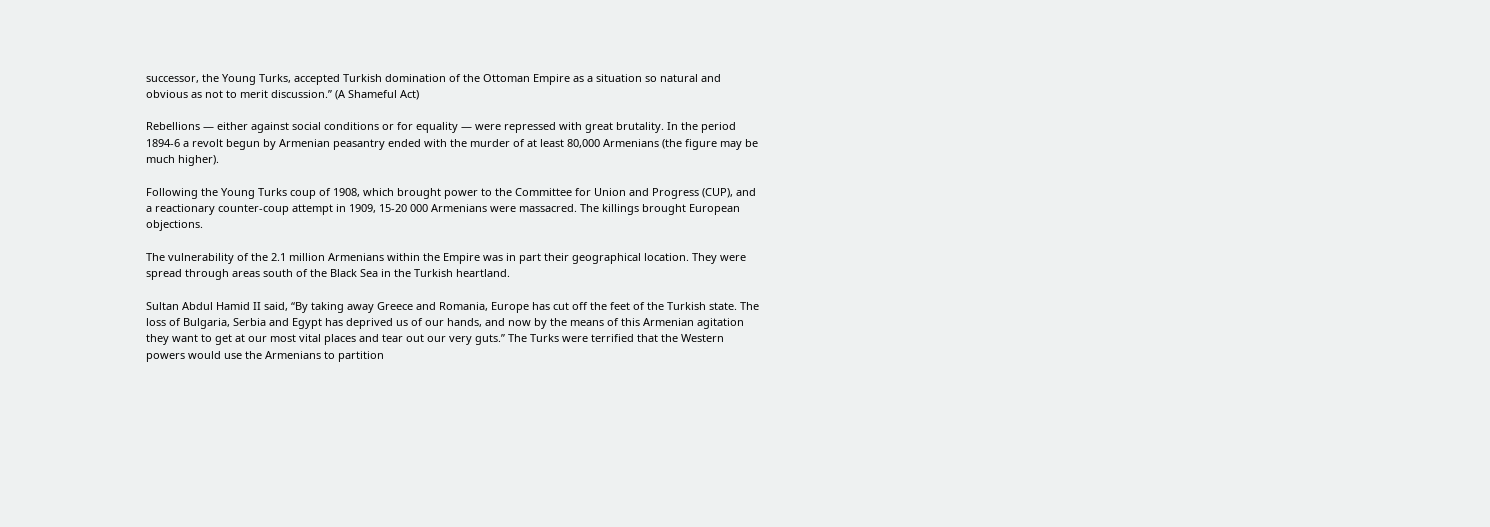successor, the Young Turks, accepted Turkish domination of the Ottoman Empire as a situation so natural and obvious as not to merit discussion.” (A Shameful Act)

Rebellions — either against social conditions or for equality — were repressed with great brutality. In the period 1894-6 a revolt begun by Armenian peasantry ended with the murder of at least 80,000 Armenians (the figure may be much higher).

Following the Young Turks coup of 1908, which brought power to the Committee for Union and Progress (CUP), and a reactionary counter-coup attempt in 1909, 15-20 000 Armenians were massacred. The killings brought European objections.

The vulnerability of the 2.1 million Armenians within the Empire was in part their geographical location. They were spread through areas south of the Black Sea in the Turkish heartland.

Sultan Abdul Hamid II said, “By taking away Greece and Romania, Europe has cut off the feet of the Turkish state. The loss of Bulgaria, Serbia and Egypt has deprived us of our hands, and now by the means of this Armenian agitation they want to get at our most vital places and tear out our very guts.” The Turks were terrified that the Western powers would use the Armenians to partition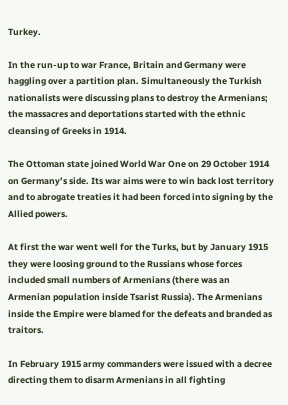Turkey.

In the run-up to war France, Britain and Germany were haggling over a partition plan. Simultaneously the Turkish nationalists were discussing plans to destroy the Armenians; the massacres and deportations started with the ethnic cleansing of Greeks in 1914.

The Ottoman state joined World War One on 29 October 1914 on Germany’s side. Its war aims were to win back lost territory and to abrogate treaties it had been forced into signing by the Allied powers.

At first the war went well for the Turks, but by January 1915 they were loosing ground to the Russians whose forces included small numbers of Armenians (there was an Armenian population inside Tsarist Russia). The Armenians inside the Empire were blamed for the defeats and branded as traitors.

In February 1915 army commanders were issued with a decree directing them to disarm Armenians in all fighting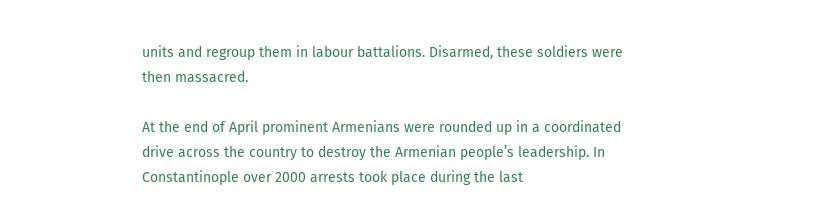units and regroup them in labour battalions. Disarmed, these soldiers were then massacred.

At the end of April prominent Armenians were rounded up in a coordinated drive across the country to destroy the Armenian people’s leadership. In Constantinople over 2000 arrests took place during the last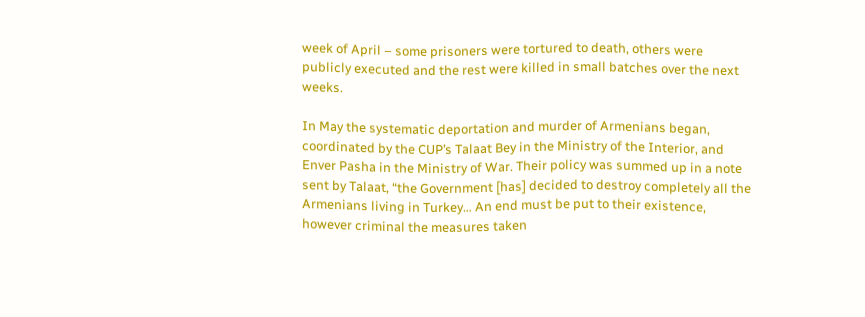week of April – some prisoners were tortured to death, others were publicly executed and the rest were killed in small batches over the next weeks.

In May the systematic deportation and murder of Armenians began, coordinated by the CUP’s Talaat Bey in the Ministry of the Interior, and Enver Pasha in the Ministry of War. Their policy was summed up in a note sent by Talaat, “the Government [has] decided to destroy completely all the Armenians living in Turkey… An end must be put to their existence, however criminal the measures taken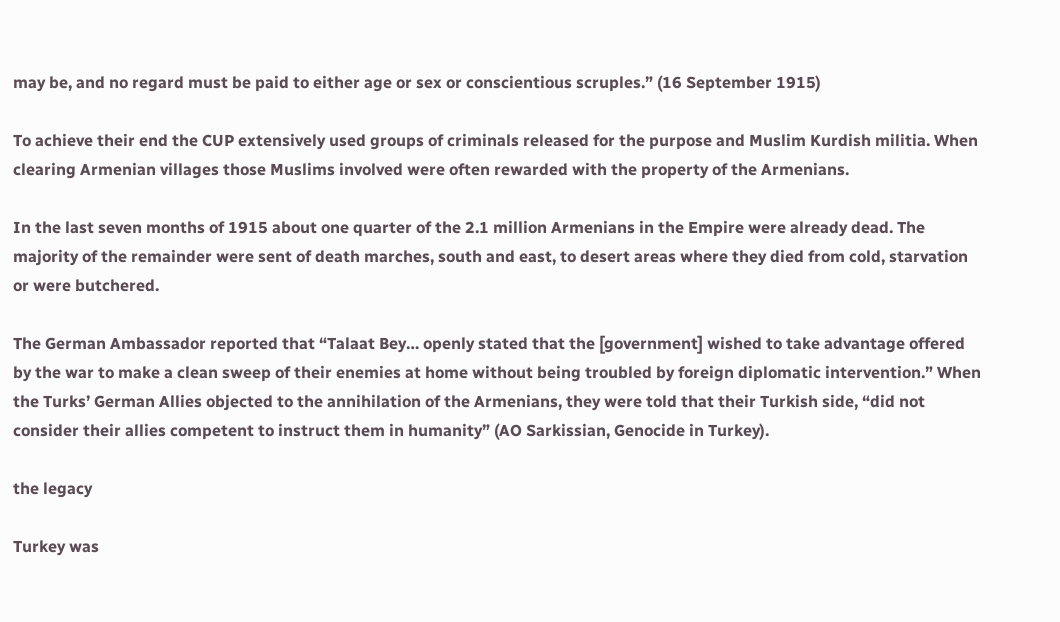may be, and no regard must be paid to either age or sex or conscientious scruples.” (16 September 1915)

To achieve their end the CUP extensively used groups of criminals released for the purpose and Muslim Kurdish militia. When clearing Armenian villages those Muslims involved were often rewarded with the property of the Armenians.

In the last seven months of 1915 about one quarter of the 2.1 million Armenians in the Empire were already dead. The majority of the remainder were sent of death marches, south and east, to desert areas where they died from cold, starvation or were butchered.

The German Ambassador reported that “Talaat Bey… openly stated that the [government] wished to take advantage offered by the war to make a clean sweep of their enemies at home without being troubled by foreign diplomatic intervention.” When the Turks’ German Allies objected to the annihilation of the Armenians, they were told that their Turkish side, “did not consider their allies competent to instruct them in humanity” (AO Sarkissian, Genocide in Turkey).

the legacy

Turkey was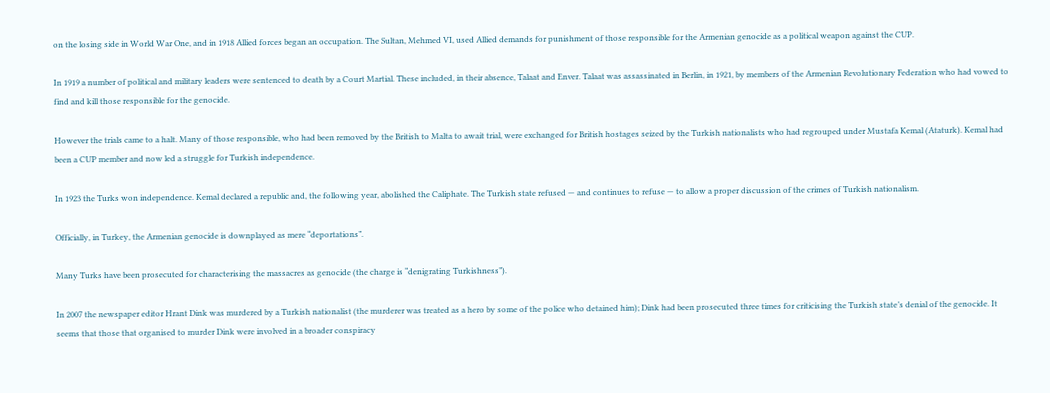on the losing side in World War One, and in 1918 Allied forces began an occupation. The Sultan, Mehmed VI, used Allied demands for punishment of those responsible for the Armenian genocide as a political weapon against the CUP.

In 1919 a number of political and military leaders were sentenced to death by a Court Martial. These included, in their absence, Talaat and Enver. Talaat was assassinated in Berlin, in 1921, by members of the Armenian Revolutionary Federation who had vowed to find and kill those responsible for the genocide.

However the trials came to a halt. Many of those responsible, who had been removed by the British to Malta to await trial, were exchanged for British hostages seized by the Turkish nationalists who had regrouped under Mustafa Kemal (Ataturk). Kemal had been a CUP member and now led a struggle for Turkish independence.

In 1923 the Turks won independence. Kemal declared a republic and, the following year, abolished the Caliphate. The Turkish state refused — and continues to refuse — to allow a proper discussion of the crimes of Turkish nationalism.

Officially, in Turkey, the Armenian genocide is downplayed as mere “deportations”.

Many Turks have been prosecuted for characterising the massacres as genocide (the charge is “denigrating Turkishness”).

In 2007 the newspaper editor Hrant Dink was murdered by a Turkish nationalist (the murderer was treated as a hero by some of the police who detained him); Dink had been prosecuted three times for criticising the Turkish state’s denial of the genocide. It seems that those that organised to murder Dink were involved in a broader conspiracy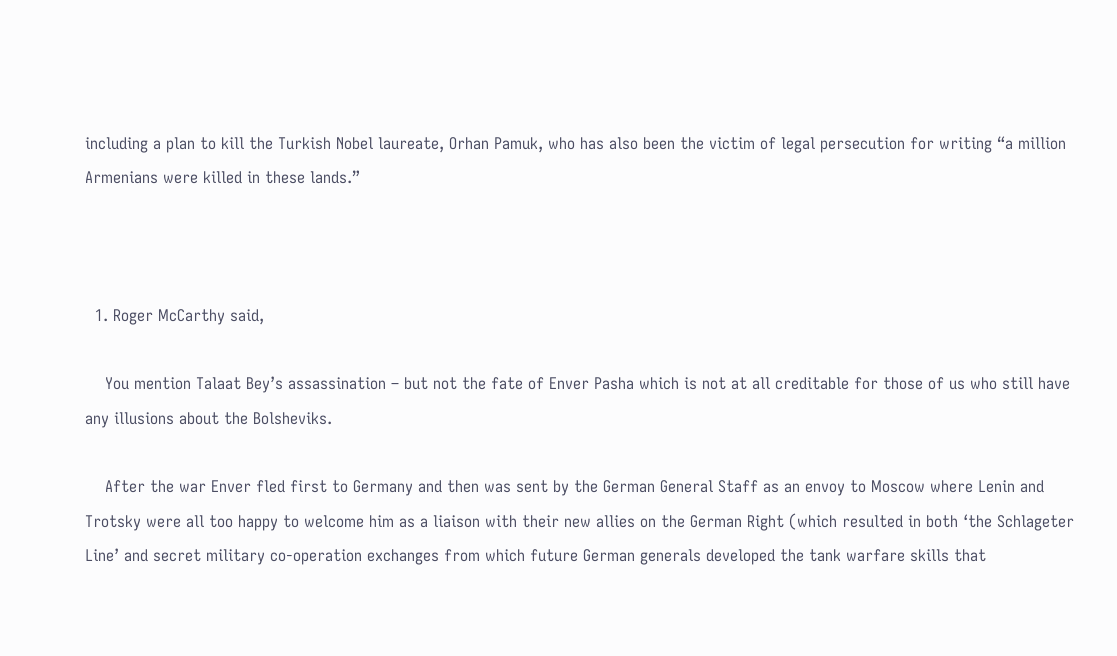including a plan to kill the Turkish Nobel laureate, Orhan Pamuk, who has also been the victim of legal persecution for writing “a million Armenians were killed in these lands.”



  1. Roger McCarthy said,

    You mention Talaat Bey’s assassination – but not the fate of Enver Pasha which is not at all creditable for those of us who still have any illusions about the Bolsheviks.

    After the war Enver fled first to Germany and then was sent by the German General Staff as an envoy to Moscow where Lenin and Trotsky were all too happy to welcome him as a liaison with their new allies on the German Right (which resulted in both ‘the Schlageter Line’ and secret military co-operation exchanges from which future German generals developed the tank warfare skills that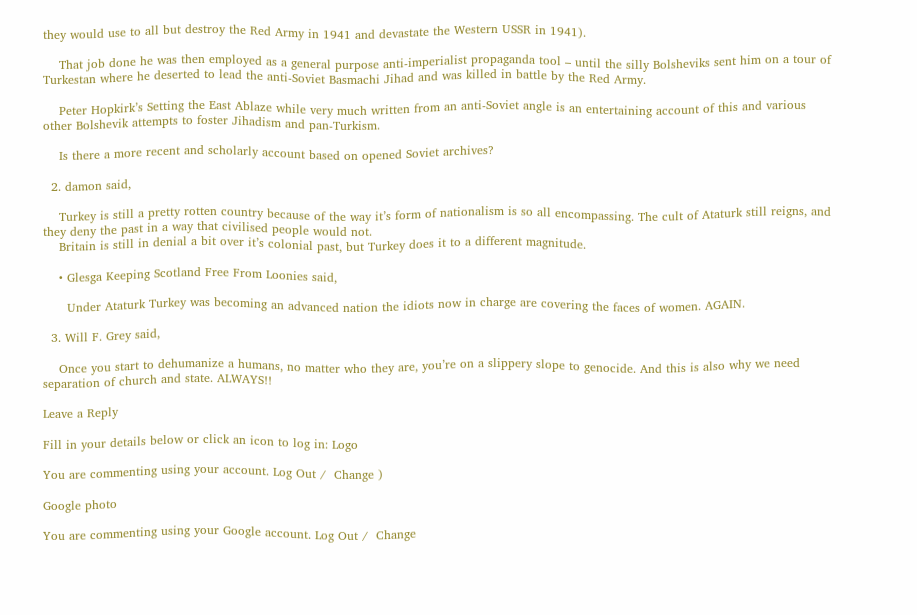they would use to all but destroy the Red Army in 1941 and devastate the Western USSR in 1941).

    That job done he was then employed as a general purpose anti-imperialist propaganda tool – until the silly Bolsheviks sent him on a tour of Turkestan where he deserted to lead the anti-Soviet Basmachi Jihad and was killed in battle by the Red Army.

    Peter Hopkirk’s Setting the East Ablaze while very much written from an anti-Soviet angle is an entertaining account of this and various other Bolshevik attempts to foster Jihadism and pan-Turkism.

    Is there a more recent and scholarly account based on opened Soviet archives?

  2. damon said,

    Turkey is still a pretty rotten country because of the way it’s form of nationalism is so all encompassing. The cult of Ataturk still reigns, and they deny the past in a way that civilised people would not.
    Britain is still in denial a bit over it’s colonial past, but Turkey does it to a different magnitude.

    • Glesga Keeping Scotland Free From Loonies said,

      Under Ataturk Turkey was becoming an advanced nation the idiots now in charge are covering the faces of women. AGAIN.

  3. Will F. Grey said,

    Once you start to dehumanize a humans, no matter who they are, you’re on a slippery slope to genocide. And this is also why we need separation of church and state. ALWAYS!!

Leave a Reply

Fill in your details below or click an icon to log in: Logo

You are commenting using your account. Log Out /  Change )

Google photo

You are commenting using your Google account. Log Out /  Change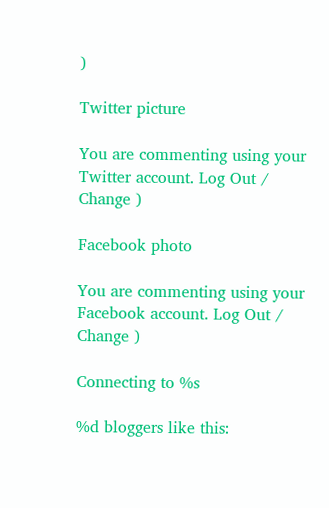)

Twitter picture

You are commenting using your Twitter account. Log Out /  Change )

Facebook photo

You are commenting using your Facebook account. Log Out /  Change )

Connecting to %s

%d bloggers like this: